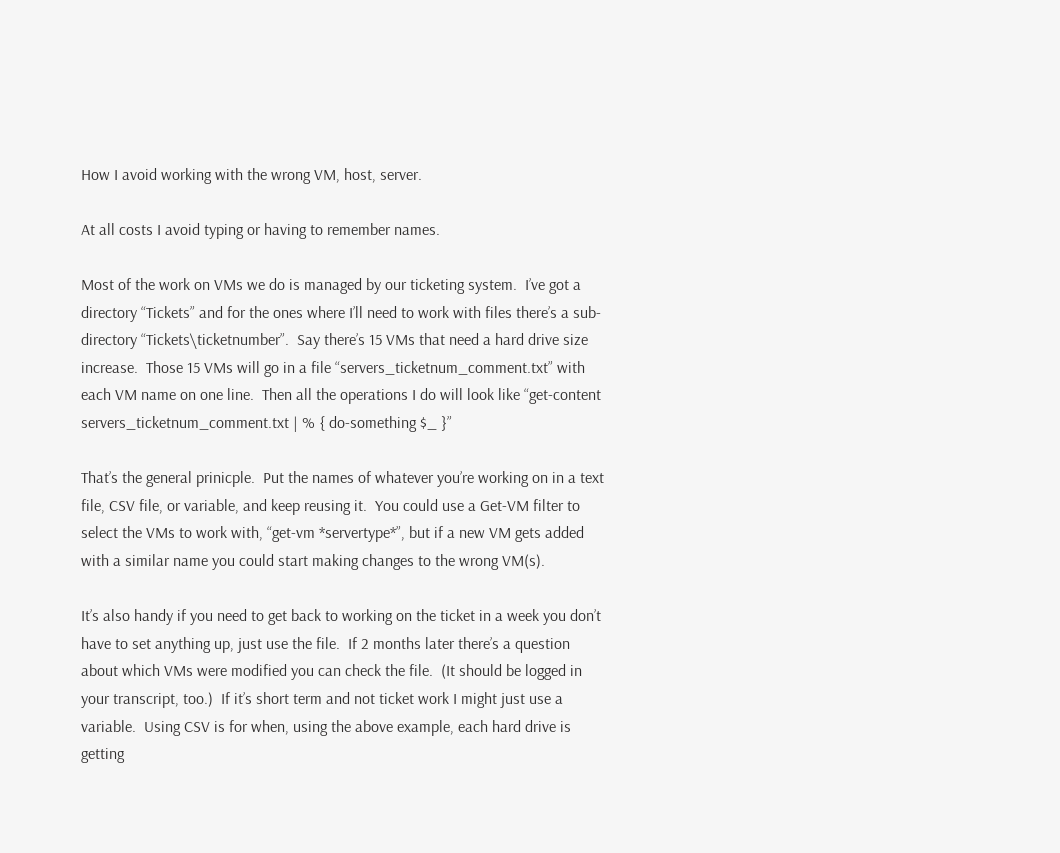How I avoid working with the wrong VM, host, server.

At all costs I avoid typing or having to remember names.

Most of the work on VMs we do is managed by our ticketing system.  I’ve got a directory “Tickets” and for the ones where I’ll need to work with files there’s a sub-directory “Tickets\ticketnumber”.  Say there’s 15 VMs that need a hard drive size increase.  Those 15 VMs will go in a file “servers_ticketnum_comment.txt” with each VM name on one line.  Then all the operations I do will look like “get-content servers_ticketnum_comment.txt | % { do-something $_ }”

That’s the general prinicple.  Put the names of whatever you’re working on in a text file, CSV file, or variable, and keep reusing it.  You could use a Get-VM filter to select the VMs to work with, “get-vm *servertype*”, but if a new VM gets added with a similar name you could start making changes to the wrong VM(s).

It’s also handy if you need to get back to working on the ticket in a week you don’t have to set anything up, just use the file.  If 2 months later there’s a question about which VMs were modified you can check the file.  (It should be logged in your transcript, too.)  If it’s short term and not ticket work I might just use a variable.  Using CSV is for when, using the above example, each hard drive is getting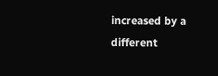increased by a different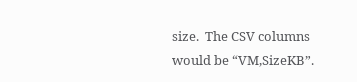size.  The CSV columns would be “VM,SizeKB”.